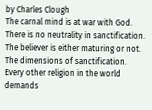by Charles Clough
The carnal mind is at war with God. There is no neutrality in sanctification. The believer is either maturing or not. The dimensions of sanctification. Every other religion in the world demands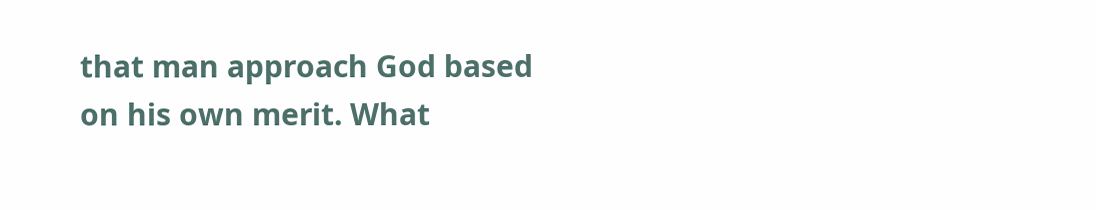that man approach God based on his own merit. What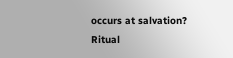occurs at salvation? Ritual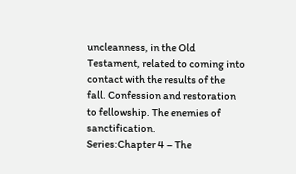uncleanness, in the Old Testament, related to coming into contact with the results of the fall. Confession and restoration to fellowship. The enemies of sanctification.
Series:Chapter 4 – The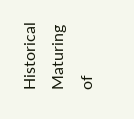Historical Maturing of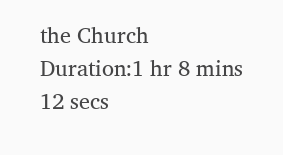the Church
Duration:1 hr 8 mins 12 secs